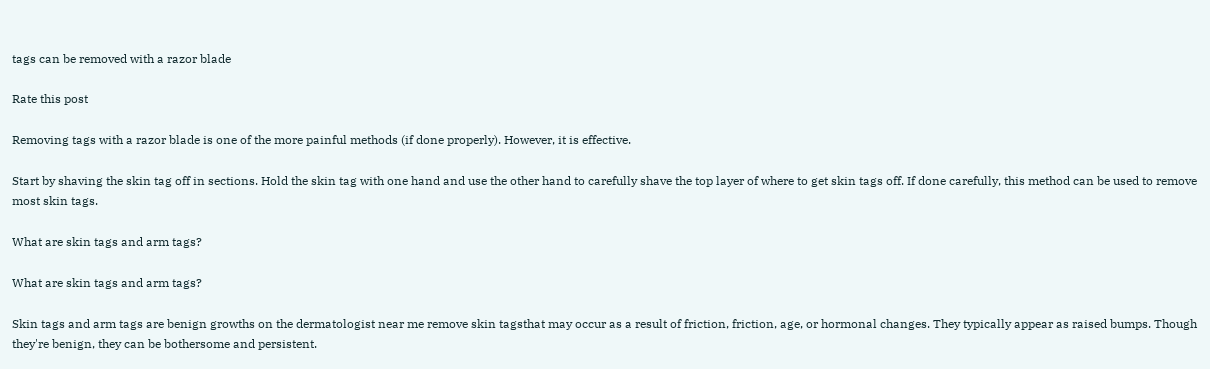tags can be removed with a razor blade

Rate this post

Removing tags with a razor blade is one of the more painful methods (if done properly). However, it is effective.

Start by shaving the skin tag off in sections. Hold the skin tag with one hand and use the other hand to carefully shave the top layer of where to get skin tags off. If done carefully, this method can be used to remove most skin tags.

What are skin tags and arm tags?

What are skin tags and arm tags?

Skin tags and arm tags are benign growths on the dermatologist near me remove skin tagsthat may occur as a result of friction, friction, age, or hormonal changes. They typically appear as raised bumps. Though they're benign, they can be bothersome and persistent.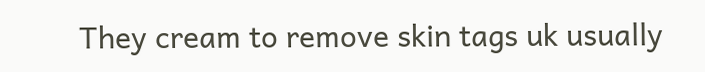They cream to remove skin tags uk usually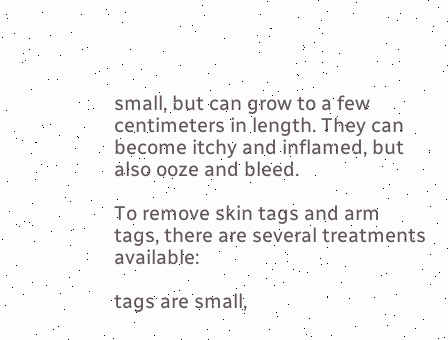small, but can grow to a few centimeters in length. They can become itchy and inflamed, but also ooze and bleed.

To remove skin tags and arm tags, there are several treatments available:

tags are small,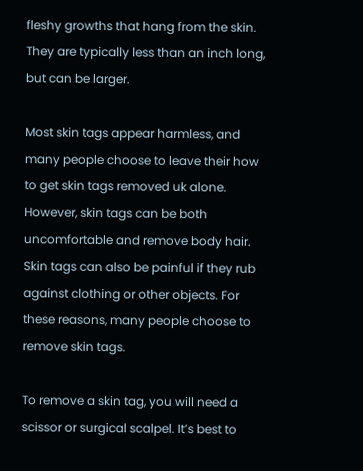fleshy growths that hang from the skin. They are typically less than an inch long, but can be larger.

Most skin tags appear harmless, and many people choose to leave their how to get skin tags removed uk alone. However, skin tags can be both uncomfortable and remove body hair. Skin tags can also be painful if they rub against clothing or other objects. For these reasons, many people choose to remove skin tags.

To remove a skin tag, you will need a scissor or surgical scalpel. It’s best to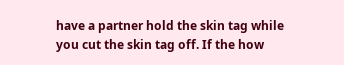have a partner hold the skin tag while you cut the skin tag off. If the how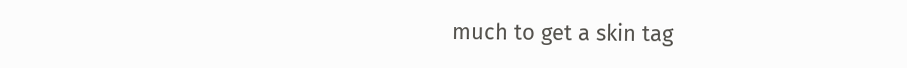much to get a skin tag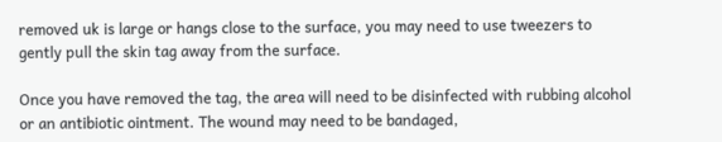removed uk is large or hangs close to the surface, you may need to use tweezers to gently pull the skin tag away from the surface.

Once you have removed the tag, the area will need to be disinfected with rubbing alcohol or an antibiotic ointment. The wound may need to be bandaged,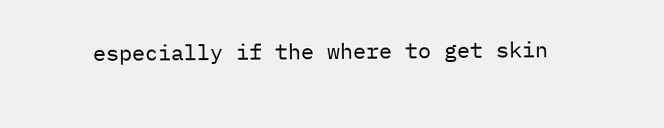especially if the where to get skin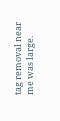tag removal near me was large.